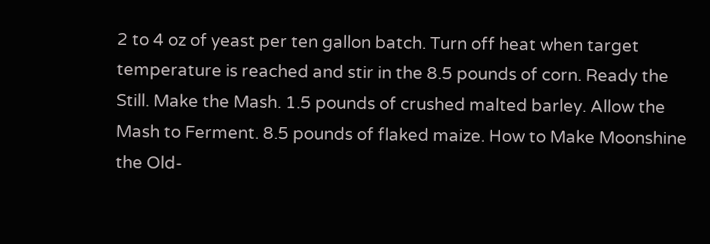2 to 4 oz of yeast per ten gallon batch. Turn off heat when target temperature is reached and stir in the 8.5 pounds of corn. Ready the Still. Make the Mash. 1.5 pounds of crushed malted barley. Allow the Mash to Ferment. 8.5 pounds of flaked maize. How to Make Moonshine the Old-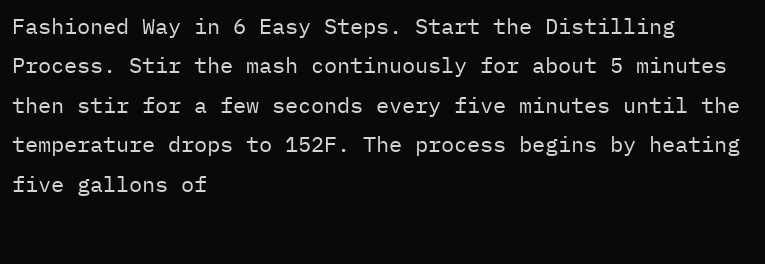Fashioned Way in 6 Easy Steps. Start the Distilling Process. Stir the mash continuously for about 5 minutes then stir for a few seconds every five minutes until the temperature drops to 152F. The process begins by heating five gallons of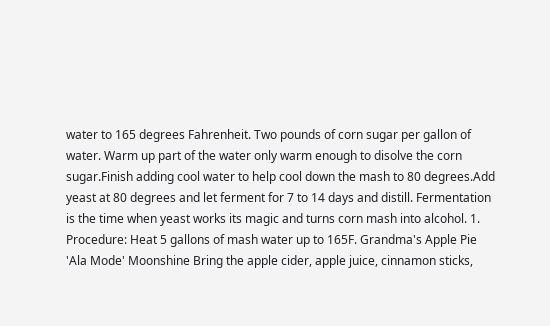water to 165 degrees Fahrenheit. Two pounds of corn sugar per gallon of water. Warm up part of the water only warm enough to disolve the corn sugar.Finish adding cool water to help cool down the mash to 80 degrees.Add yeast at 80 degrees and let ferment for 7 to 14 days and distill. Fermentation is the time when yeast works its magic and turns corn mash into alcohol. 1. Procedure: Heat 5 gallons of mash water up to 165F. Grandma's Apple Pie 'Ala Mode' Moonshine Bring the apple cider, apple juice, cinnamon sticks,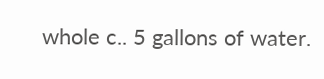whole c.. 5 gallons of water.